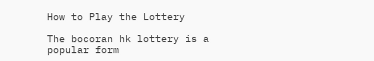How to Play the Lottery

The bocoran hk lottery is a popular form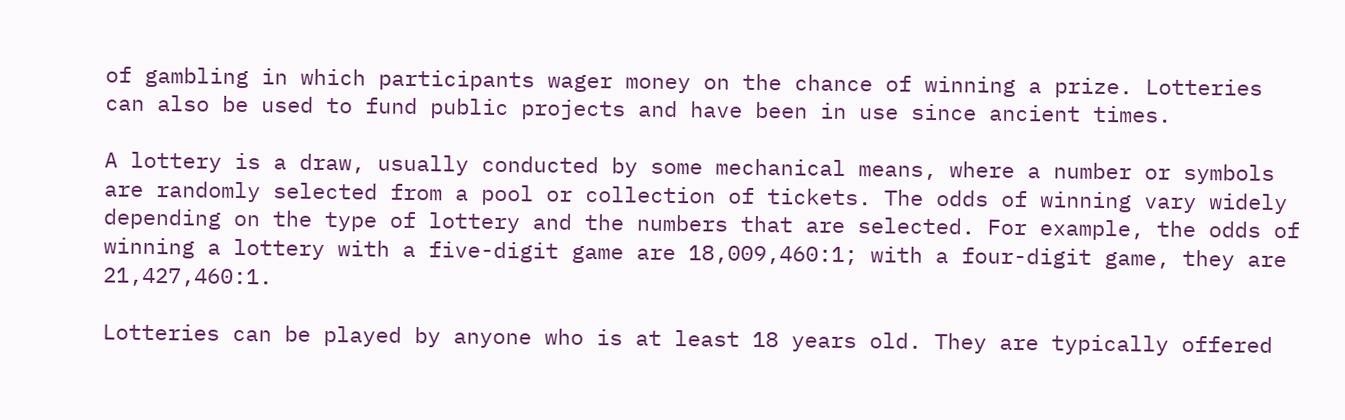of gambling in which participants wager money on the chance of winning a prize. Lotteries can also be used to fund public projects and have been in use since ancient times.

A lottery is a draw, usually conducted by some mechanical means, where a number or symbols are randomly selected from a pool or collection of tickets. The odds of winning vary widely depending on the type of lottery and the numbers that are selected. For example, the odds of winning a lottery with a five-digit game are 18,009,460:1; with a four-digit game, they are 21,427,460:1.

Lotteries can be played by anyone who is at least 18 years old. They are typically offered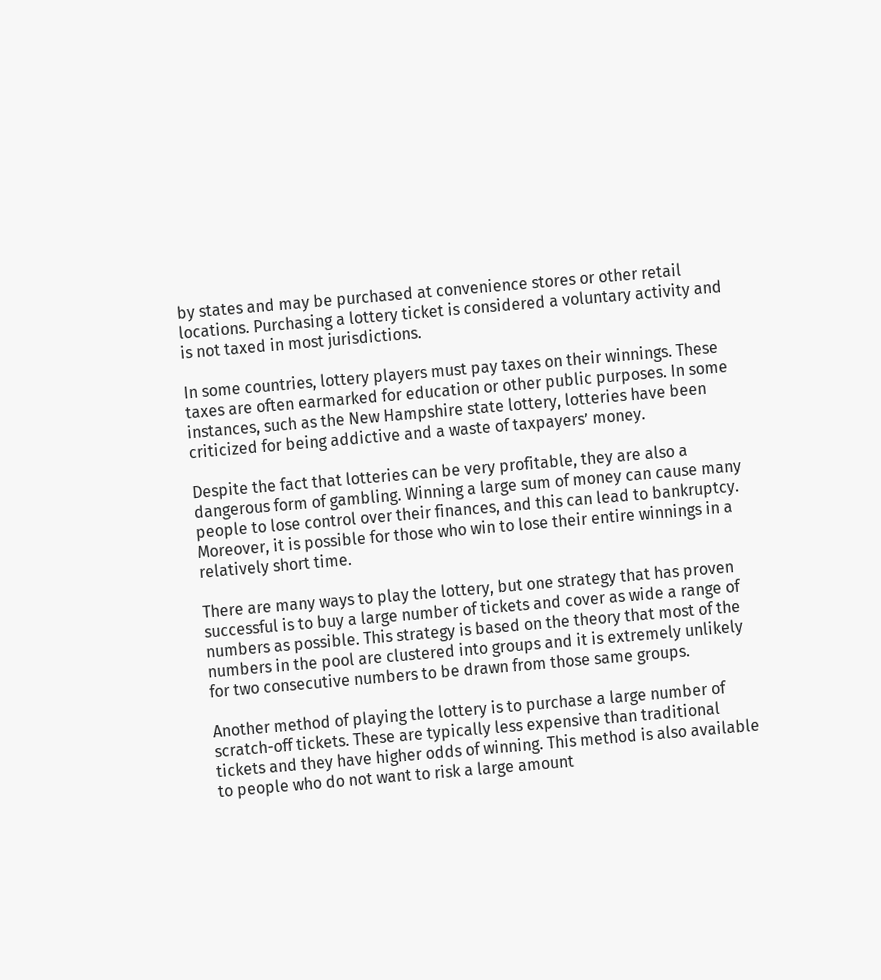by states and may be purchased at convenience stores or other retail locations. Purchasing a lottery ticket is considered a voluntary activity and is not taxed in most jurisdictions.

In some countries, lottery players must pay taxes on their winnings. These taxes are often earmarked for education or other public purposes. In some instances, such as the New Hampshire state lottery, lotteries have been criticized for being addictive and a waste of taxpayers’ money.

Despite the fact that lotteries can be very profitable, they are also a dangerous form of gambling. Winning a large sum of money can cause many people to lose control over their finances, and this can lead to bankruptcy. Moreover, it is possible for those who win to lose their entire winnings in a relatively short time.

There are many ways to play the lottery, but one strategy that has proven successful is to buy a large number of tickets and cover as wide a range of numbers as possible. This strategy is based on the theory that most of the numbers in the pool are clustered into groups and it is extremely unlikely for two consecutive numbers to be drawn from those same groups.

Another method of playing the lottery is to purchase a large number of scratch-off tickets. These are typically less expensive than traditional tickets and they have higher odds of winning. This method is also available to people who do not want to risk a large amount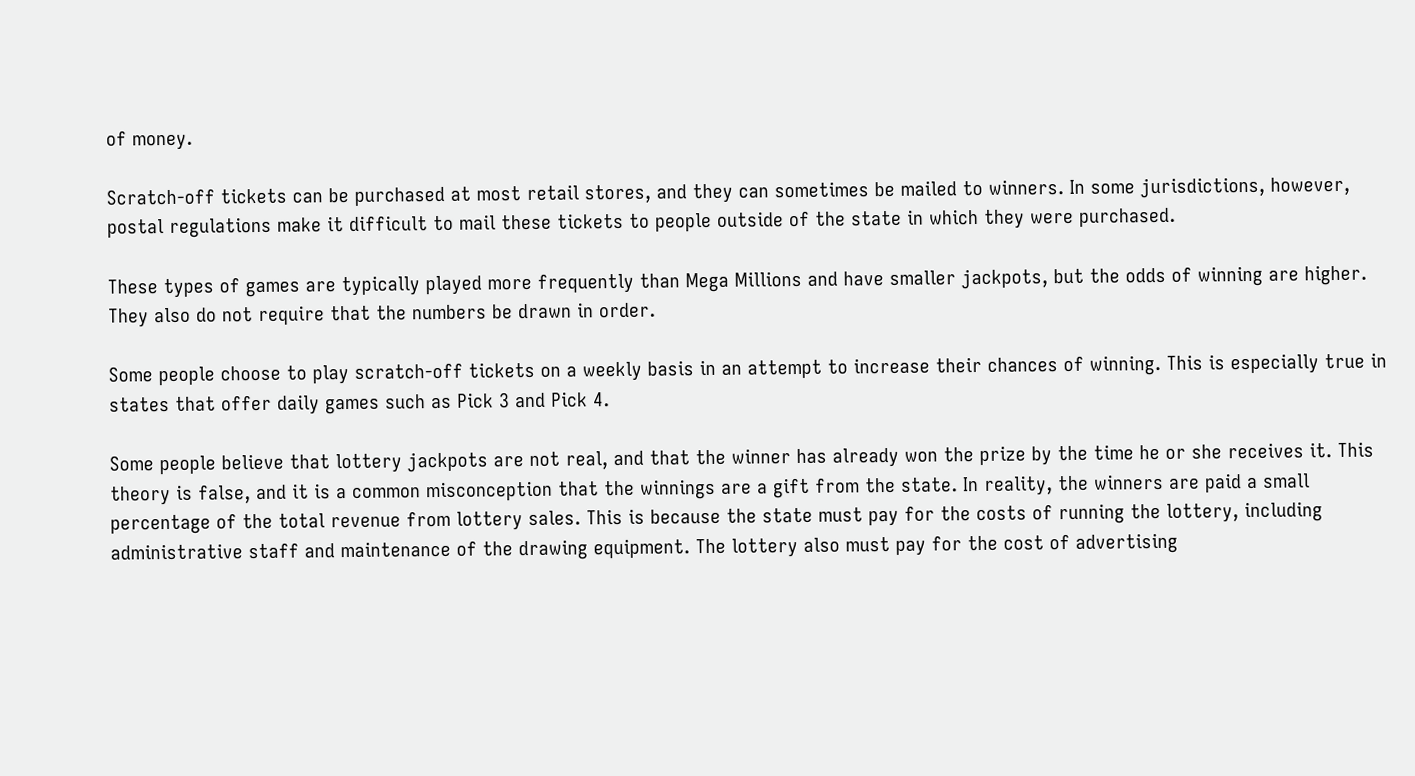of money.

Scratch-off tickets can be purchased at most retail stores, and they can sometimes be mailed to winners. In some jurisdictions, however, postal regulations make it difficult to mail these tickets to people outside of the state in which they were purchased.

These types of games are typically played more frequently than Mega Millions and have smaller jackpots, but the odds of winning are higher. They also do not require that the numbers be drawn in order.

Some people choose to play scratch-off tickets on a weekly basis in an attempt to increase their chances of winning. This is especially true in states that offer daily games such as Pick 3 and Pick 4.

Some people believe that lottery jackpots are not real, and that the winner has already won the prize by the time he or she receives it. This theory is false, and it is a common misconception that the winnings are a gift from the state. In reality, the winners are paid a small percentage of the total revenue from lottery sales. This is because the state must pay for the costs of running the lottery, including administrative staff and maintenance of the drawing equipment. The lottery also must pay for the cost of advertising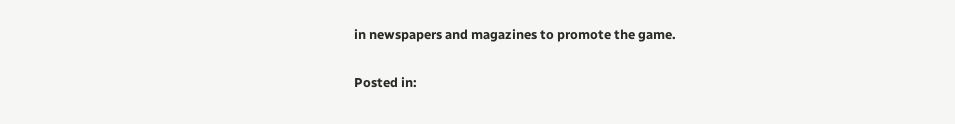in newspapers and magazines to promote the game.

Posted in: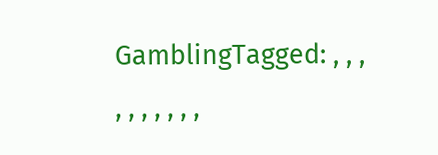GamblingTagged: , , , , , , , , , ,